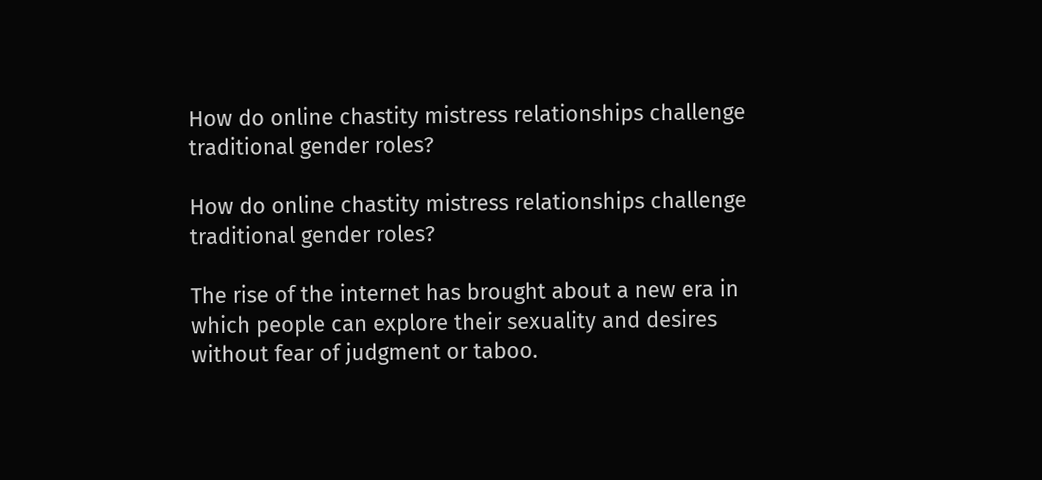How do online chastity mistress relationships challenge traditional gender roles?

How do online chastity mistress relationships challenge traditional gender roles?

The rise of the internet has brought about a new era in which people can explore their sexuality and desires without fear of judgment or taboo.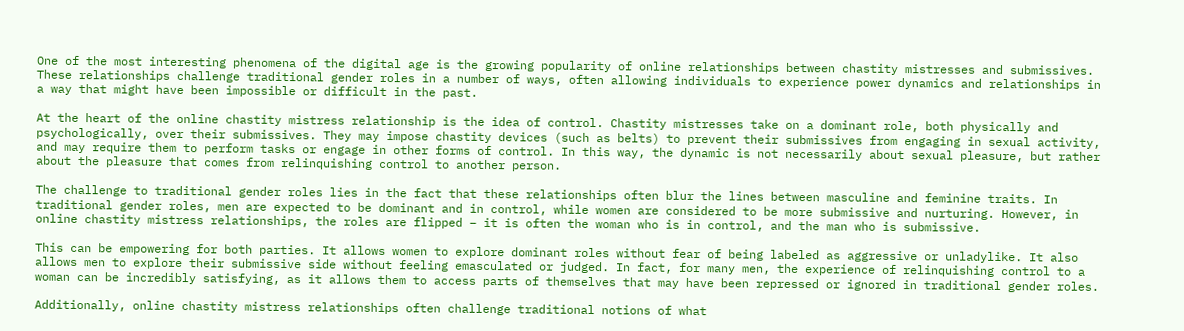One of the most interesting phenomena of the digital age is the growing popularity of online relationships between chastity mistresses and submissives. These relationships challenge traditional gender roles in a number of ways, often allowing individuals to experience power dynamics and relationships in a way that might have been impossible or difficult in the past.

At the heart of the online chastity mistress relationship is the idea of control. Chastity mistresses take on a dominant role, both physically and psychologically, over their submissives. They may impose chastity devices (such as belts) to prevent their submissives from engaging in sexual activity, and may require them to perform tasks or engage in other forms of control. In this way, the dynamic is not necessarily about sexual pleasure, but rather about the pleasure that comes from relinquishing control to another person.

The challenge to traditional gender roles lies in the fact that these relationships often blur the lines between masculine and feminine traits. In traditional gender roles, men are expected to be dominant and in control, while women are considered to be more submissive and nurturing. However, in online chastity mistress relationships, the roles are flipped – it is often the woman who is in control, and the man who is submissive.

This can be empowering for both parties. It allows women to explore dominant roles without fear of being labeled as aggressive or unladylike. It also allows men to explore their submissive side without feeling emasculated or judged. In fact, for many men, the experience of relinquishing control to a woman can be incredibly satisfying, as it allows them to access parts of themselves that may have been repressed or ignored in traditional gender roles.

Additionally, online chastity mistress relationships often challenge traditional notions of what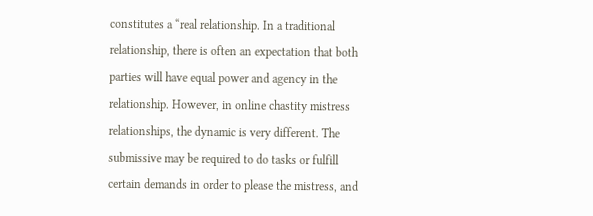constitutes a “real relationship. In a traditional relationship, there is often an expectation that both parties will have equal power and agency in the relationship. However, in online chastity mistress relationships, the dynamic is very different. The submissive may be required to do tasks or fulfill certain demands in order to please the mistress, and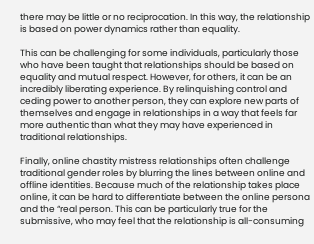there may be little or no reciprocation. In this way, the relationship is based on power dynamics rather than equality.

This can be challenging for some individuals, particularly those who have been taught that relationships should be based on equality and mutual respect. However, for others, it can be an incredibly liberating experience. By relinquishing control and ceding power to another person, they can explore new parts of themselves and engage in relationships in a way that feels far more authentic than what they may have experienced in traditional relationships.

Finally, online chastity mistress relationships often challenge traditional gender roles by blurring the lines between online and offline identities. Because much of the relationship takes place online, it can be hard to differentiate between the online persona and the “real person. This can be particularly true for the submissive, who may feel that the relationship is all-consuming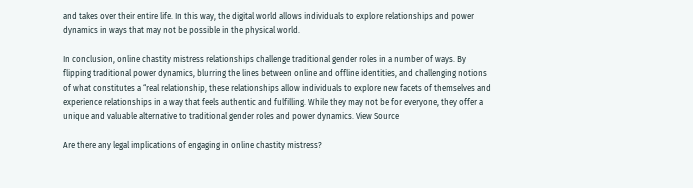and takes over their entire life. In this way, the digital world allows individuals to explore relationships and power dynamics in ways that may not be possible in the physical world.

In conclusion, online chastity mistress relationships challenge traditional gender roles in a number of ways. By flipping traditional power dynamics, blurring the lines between online and offline identities, and challenging notions of what constitutes a “real relationship, these relationships allow individuals to explore new facets of themselves and experience relationships in a way that feels authentic and fulfilling. While they may not be for everyone, they offer a unique and valuable alternative to traditional gender roles and power dynamics. View Source

Are there any legal implications of engaging in online chastity mistress?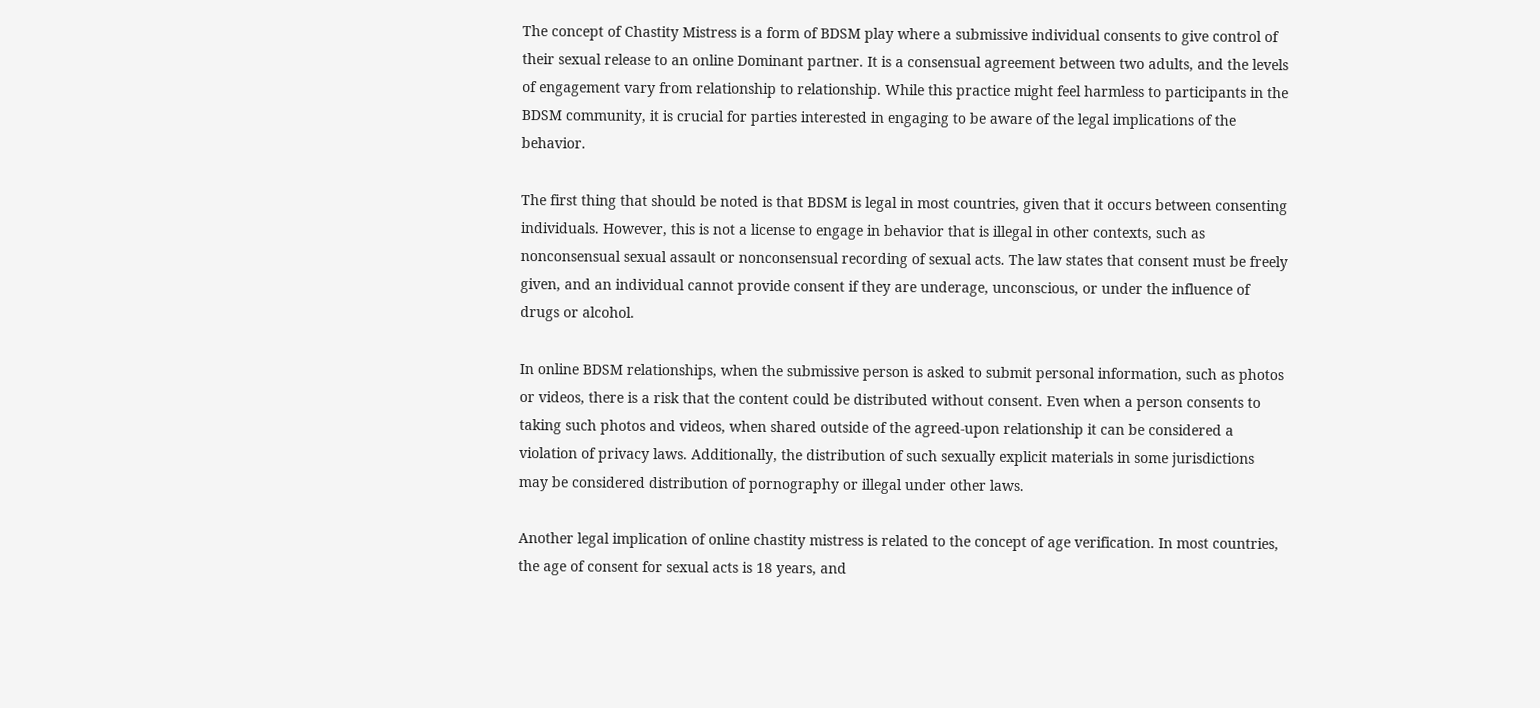The concept of Chastity Mistress is a form of BDSM play where a submissive individual consents to give control of their sexual release to an online Dominant partner. It is a consensual agreement between two adults, and the levels of engagement vary from relationship to relationship. While this practice might feel harmless to participants in the BDSM community, it is crucial for parties interested in engaging to be aware of the legal implications of the behavior.

The first thing that should be noted is that BDSM is legal in most countries, given that it occurs between consenting individuals. However, this is not a license to engage in behavior that is illegal in other contexts, such as nonconsensual sexual assault or nonconsensual recording of sexual acts. The law states that consent must be freely given, and an individual cannot provide consent if they are underage, unconscious, or under the influence of drugs or alcohol.

In online BDSM relationships, when the submissive person is asked to submit personal information, such as photos or videos, there is a risk that the content could be distributed without consent. Even when a person consents to taking such photos and videos, when shared outside of the agreed-upon relationship it can be considered a violation of privacy laws. Additionally, the distribution of such sexually explicit materials in some jurisdictions may be considered distribution of pornography or illegal under other laws.

Another legal implication of online chastity mistress is related to the concept of age verification. In most countries, the age of consent for sexual acts is 18 years, and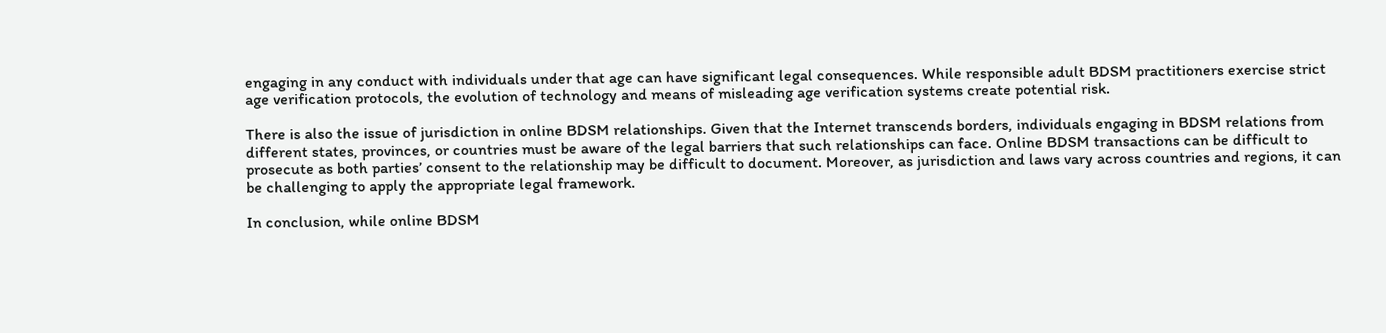engaging in any conduct with individuals under that age can have significant legal consequences. While responsible adult BDSM practitioners exercise strict age verification protocols, the evolution of technology and means of misleading age verification systems create potential risk.

There is also the issue of jurisdiction in online BDSM relationships. Given that the Internet transcends borders, individuals engaging in BDSM relations from different states, provinces, or countries must be aware of the legal barriers that such relationships can face. Online BDSM transactions can be difficult to prosecute as both parties’ consent to the relationship may be difficult to document. Moreover, as jurisdiction and laws vary across countries and regions, it can be challenging to apply the appropriate legal framework.

In conclusion, while online BDSM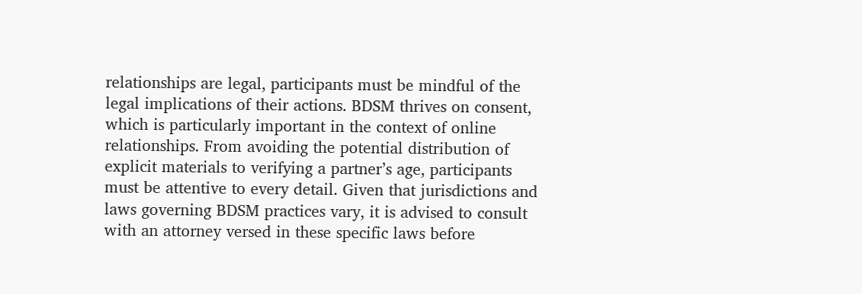relationships are legal, participants must be mindful of the legal implications of their actions. BDSM thrives on consent, which is particularly important in the context of online relationships. From avoiding the potential distribution of explicit materials to verifying a partner’s age, participants must be attentive to every detail. Given that jurisdictions and laws governing BDSM practices vary, it is advised to consult with an attorney versed in these specific laws before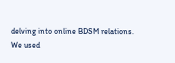delving into online BDSM relations.
We used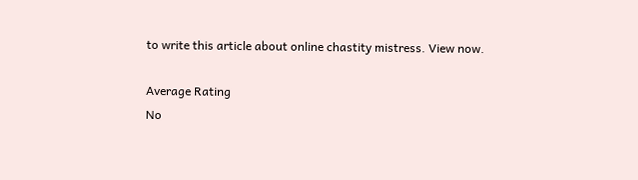to write this article about online chastity mistress. View now.

Average Rating
No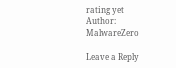rating yet
Author: MalwareZero

Leave a Reply